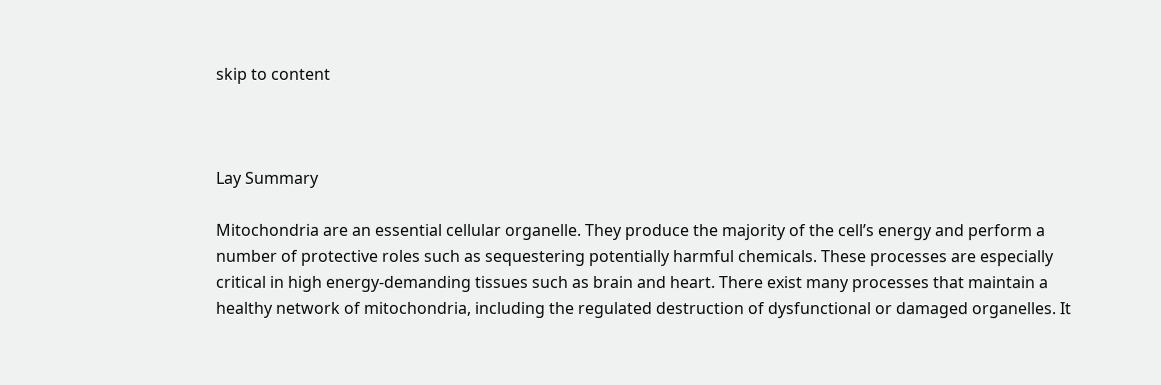skip to content



Lay Summary

Mitochondria are an essential cellular organelle. They produce the majority of the cell’s energy and perform a number of protective roles such as sequestering potentially harmful chemicals. These processes are especially critical in high energy-demanding tissues such as brain and heart. There exist many processes that maintain a healthy network of mitochondria, including the regulated destruction of dysfunctional or damaged organelles. It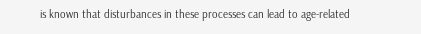is known that disturbances in these processes can lead to age-related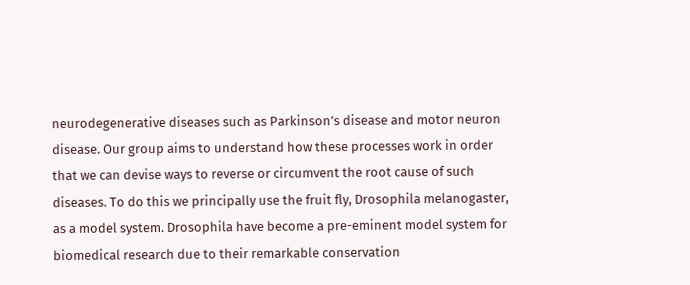neurodegenerative diseases such as Parkinson’s disease and motor neuron disease. Our group aims to understand how these processes work in order that we can devise ways to reverse or circumvent the root cause of such diseases. To do this we principally use the fruit fly, Drosophila melanogaster, as a model system. Drosophila have become a pre-eminent model system for biomedical research due to their remarkable conservation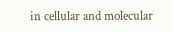in cellular and molecular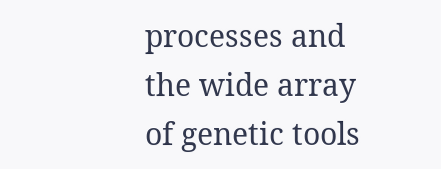processes and the wide array of genetic tools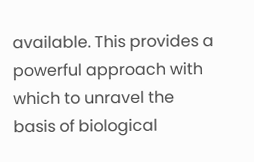available. This provides a powerful approach with which to unravel the basis of biological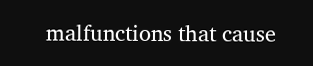malfunctions that cause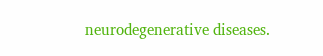neurodegenerative diseases.